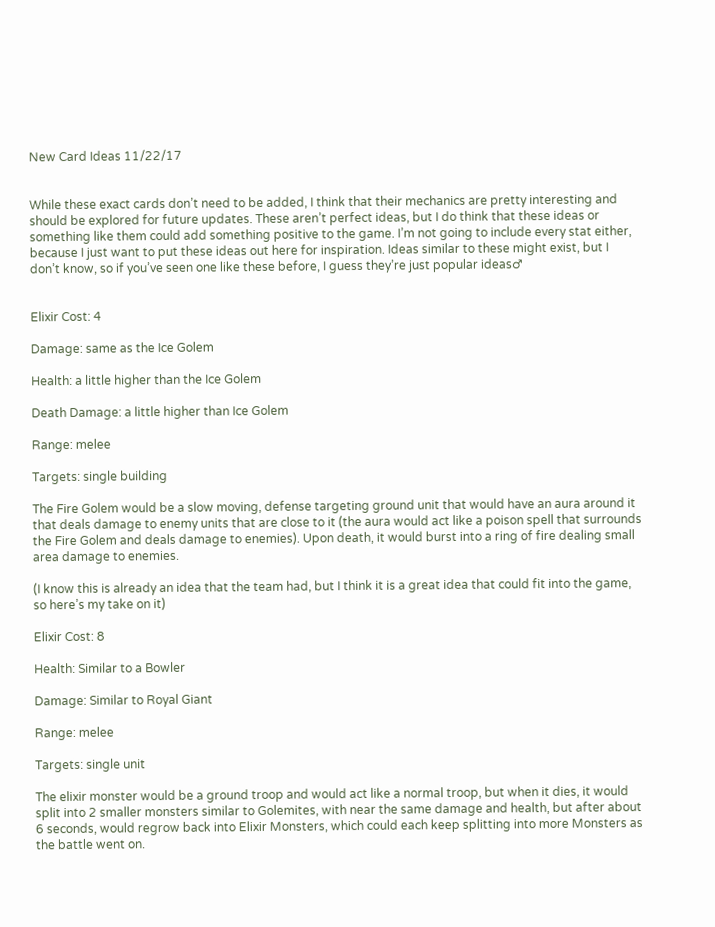New Card Ideas 11/22/17


While these exact cards don’t need to be added, I think that their mechanics are pretty interesting and should be explored for future updates. These aren’t perfect ideas, but I do think that these ideas or something like them could add something positive to the game. I’m not going to include every stat either, because I just want to put these ideas out here for inspiration. Ideas similar to these might exist, but I don’t know, so if you’ve seen one like these before, I guess they’re just popular ideas♂


Elixir Cost: 4

Damage: same as the Ice Golem

Health: a little higher than the Ice Golem

Death Damage: a little higher than Ice Golem

Range: melee

Targets: single building

The Fire Golem would be a slow moving, defense targeting ground unit that would have an aura around it that deals damage to enemy units that are close to it (the aura would act like a poison spell that surrounds the Fire Golem and deals damage to enemies). Upon death, it would burst into a ring of fire dealing small area damage to enemies.

(I know this is already an idea that the team had, but I think it is a great idea that could fit into the game, so here’s my take on it)

Elixir Cost: 8

Health: Similar to a Bowler

Damage: Similar to Royal Giant

Range: melee

Targets: single unit

The elixir monster would be a ground troop and would act like a normal troop, but when it dies, it would split into 2 smaller monsters similar to Golemites, with near the same damage and health, but after about 6 seconds, would regrow back into Elixir Monsters, which could each keep splitting into more Monsters as the battle went on.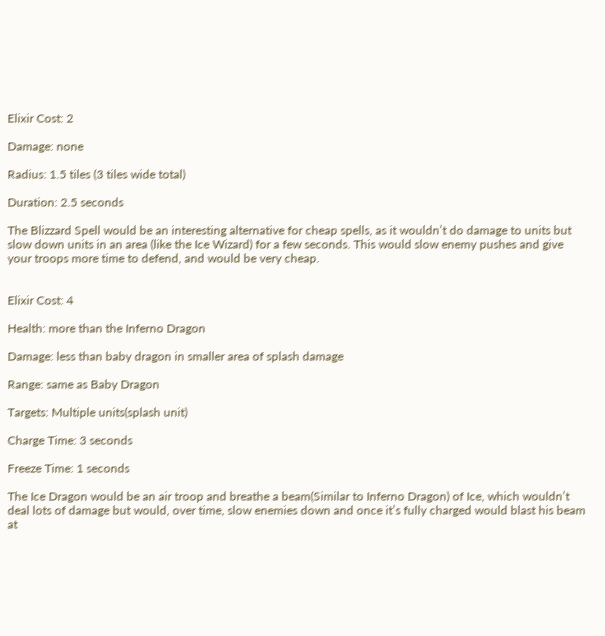Elixir Cost: 2

Damage: none

Radius: 1.5 tiles (3 tiles wide total)

Duration: 2.5 seconds

The Blizzard Spell would be an interesting alternative for cheap spells, as it wouldn’t do damage to units but slow down units in an area (like the Ice Wizard) for a few seconds. This would slow enemy pushes and give your troops more time to defend, and would be very cheap.


Elixir Cost: 4

Health: more than the Inferno Dragon

Damage: less than baby dragon in smaller area of splash damage

Range: same as Baby Dragon

Targets: Multiple units(splash unit)

Charge Time: 3 seconds

Freeze Time: 1 seconds

The Ice Dragon would be an air troop and breathe a beam(Similar to Inferno Dragon) of Ice, which wouldn’t deal lots of damage but would, over time, slow enemies down and once it’s fully charged would blast his beam at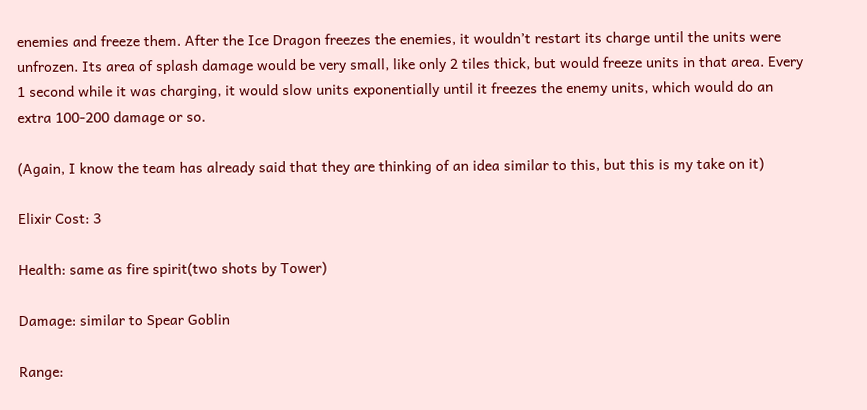enemies and freeze them. After the Ice Dragon freezes the enemies, it wouldn’t restart its charge until the units were unfrozen. Its area of splash damage would be very small, like only 2 tiles thick, but would freeze units in that area. Every 1 second while it was charging, it would slow units exponentially until it freezes the enemy units, which would do an extra 100-200 damage or so.

(Again, I know the team has already said that they are thinking of an idea similar to this, but this is my take on it)

Elixir Cost: 3

Health: same as fire spirit(two shots by Tower)

Damage: similar to Spear Goblin

Range: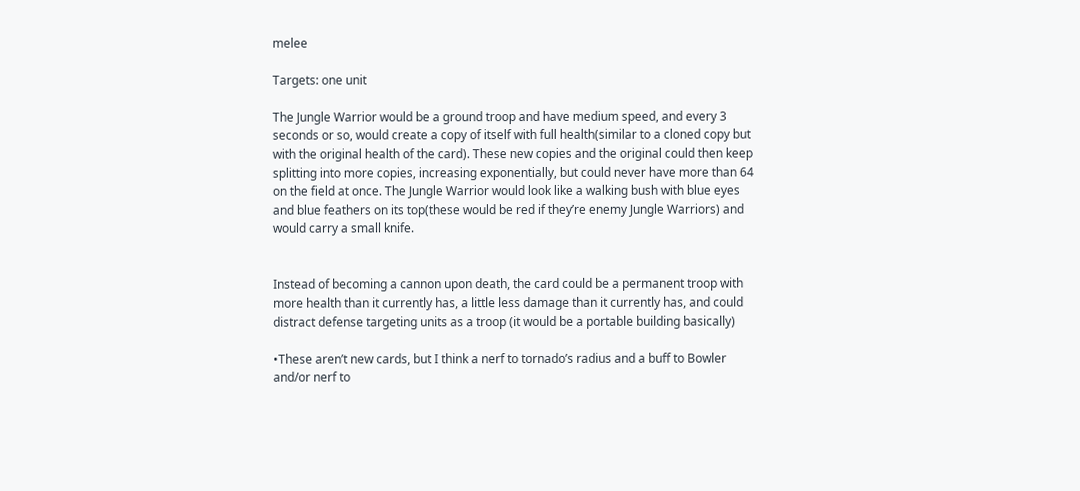melee

Targets: one unit

The Jungle Warrior would be a ground troop and have medium speed, and every 3 seconds or so, would create a copy of itself with full health(similar to a cloned copy but with the original health of the card). These new copies and the original could then keep splitting into more copies, increasing exponentially, but could never have more than 64 on the field at once. The Jungle Warrior would look like a walking bush with blue eyes and blue feathers on its top(these would be red if they’re enemy Jungle Warriors) and would carry a small knife.


Instead of becoming a cannon upon death, the card could be a permanent troop with more health than it currently has, a little less damage than it currently has, and could distract defense targeting units as a troop (it would be a portable building basically)

•These aren’t new cards, but I think a nerf to tornado’s radius and a buff to Bowler and/or nerf to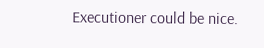Executioner could be nice.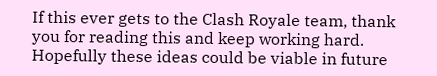If this ever gets to the Clash Royale team, thank you for reading this and keep working hard. Hopefully these ideas could be viable in future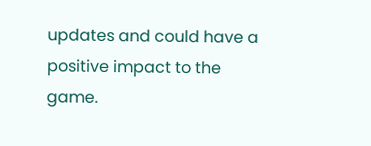updates and could have a positive impact to the game.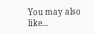You may also like...